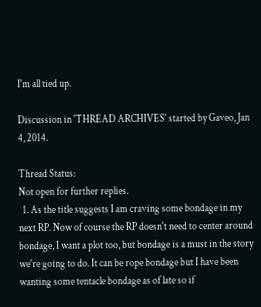I'm all tied up.

Discussion in 'THREAD ARCHIVES' started by Gaveo, Jan 4, 2014.

Thread Status:
Not open for further replies.
  1. As the title suggests I am craving some bondage in my next RP. Now of course the RP doesn't need to center around bondage, I want a plot too, but bondage is a must in the story we're going to do. It can be rope bondage but I have been wanting some tentacle bondage as of late so if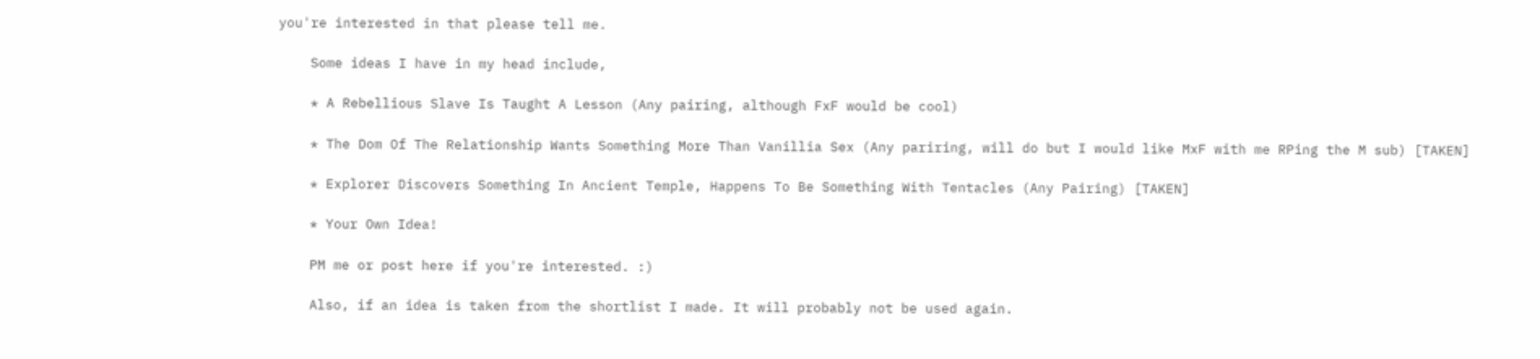you're interested in that please tell me.

    Some ideas I have in my head include,

    * A Rebellious Slave Is Taught A Lesson (Any pairing, although FxF would be cool)

    * The Dom Of The Relationship Wants Something More Than Vanillia Sex (Any pariring, will do but I would like MxF with me RPing the M sub) [TAKEN]

    * Explorer Discovers Something In Ancient Temple, Happens To Be Something With Tentacles (Any Pairing) [TAKEN]

    * Your Own Idea!

    PM me or post here if you're interested. :)

    Also, if an idea is taken from the shortlist I made. It will probably not be used again.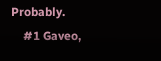Probably.
    #1 Gaveo,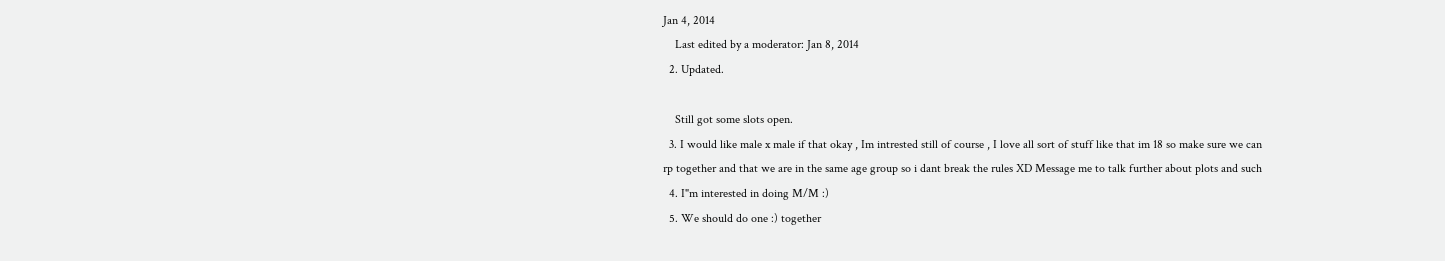Jan 4, 2014
    Last edited by a moderator: Jan 8, 2014
  2. Updated.

    Still got some slots open.
  3. I would like male x male if that okay , Im intrested still of course , I love all sort of stuff like that im 18 so make sure we can rp together and that we are in the same age group so i dant break the rules XD Message me to talk further about plots and such
  4. I"m interested in doing M/M :)
  5. We should do one :) together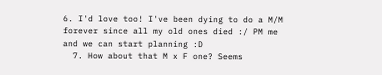6. I'd love too! I've been dying to do a M/M forever since all my old ones died :/ PM me and we can start planning :D
  7. How about that M x F one? Seems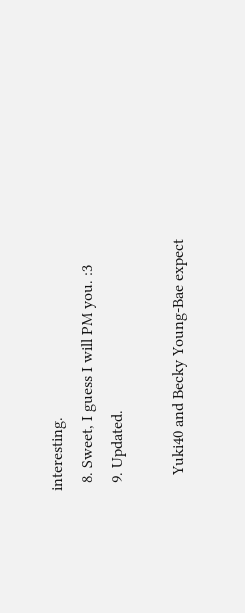interesting.
  8. Sweet, I guess I will PM you. :3
  9. Updated.

    Yuki40 and Becky Young-Bae expect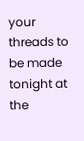your threads to be made tonight at the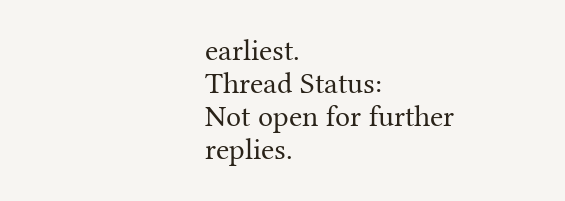earliest.
Thread Status:
Not open for further replies.